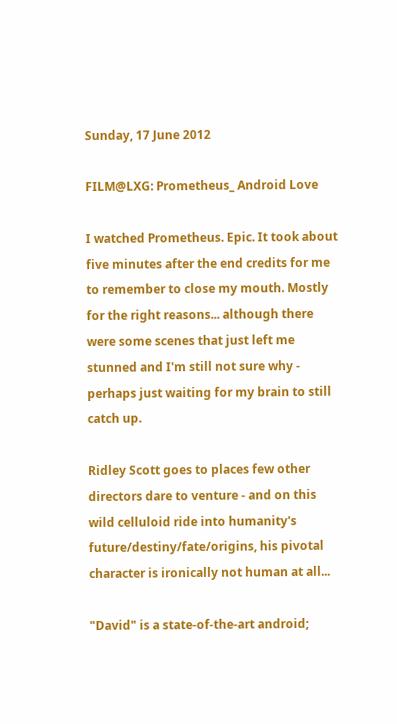Sunday, 17 June 2012

FILM@LXG: Prometheus_ Android Love

I watched Prometheus. Epic. It took about five minutes after the end credits for me to remember to close my mouth. Mostly for the right reasons... although there were some scenes that just left me stunned and I'm still not sure why - perhaps just waiting for my brain to still catch up.

Ridley Scott goes to places few other directors dare to venture - and on this wild celluloid ride into humanity's future/destiny/fate/origins, his pivotal character is ironically not human at all...

"David" is a state-of-the-art android;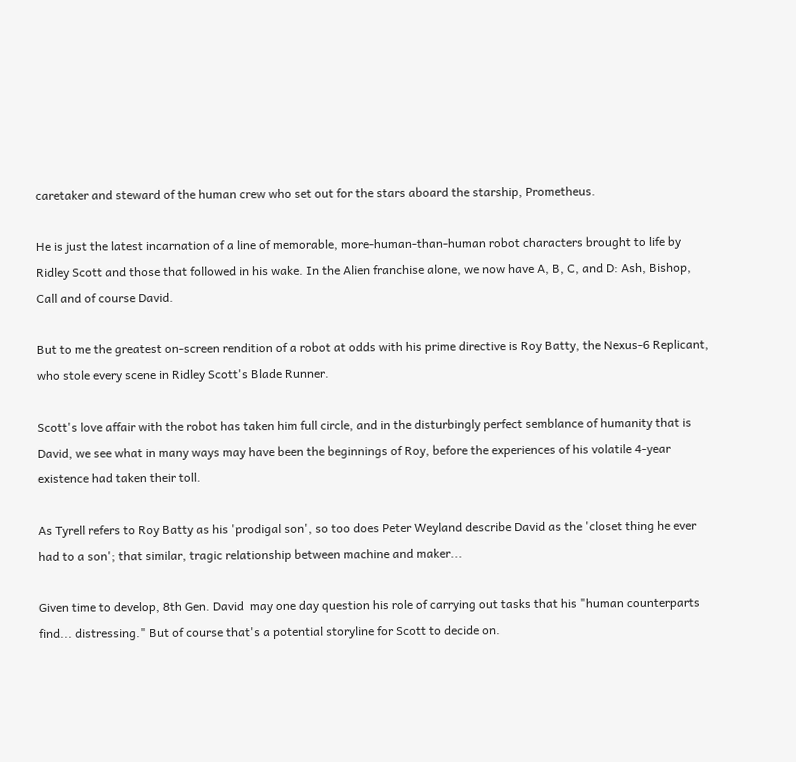caretaker and steward of the human crew who set out for the stars aboard the starship, Prometheus.

He is just the latest incarnation of a line of memorable, more-human-than-human robot characters brought to life by Ridley Scott and those that followed in his wake. In the Alien franchise alone, we now have A, B, C, and D: Ash, Bishop, Call and of course David.

But to me the greatest on-screen rendition of a robot at odds with his prime directive is Roy Batty, the Nexus-6 Replicant, who stole every scene in Ridley Scott's Blade Runner.

Scott's love affair with the robot has taken him full circle, and in the disturbingly perfect semblance of humanity that is David, we see what in many ways may have been the beginnings of Roy, before the experiences of his volatile 4-year existence had taken their toll.

As Tyrell refers to Roy Batty as his 'prodigal son', so too does Peter Weyland describe David as the 'closet thing he ever had to a son'; that similar, tragic relationship between machine and maker...

Given time to develop, 8th Gen. David  may one day question his role of carrying out tasks that his "human counterparts find... distressing." But of course that's a potential storyline for Scott to decide on.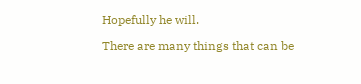Hopefully he will.

There are many things that can be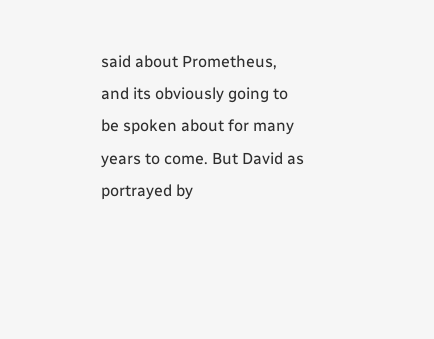said about Prometheus, and its obviously going to be spoken about for many years to come. But David as portrayed by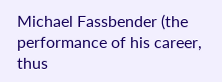Michael Fassbender (the performance of his career, thus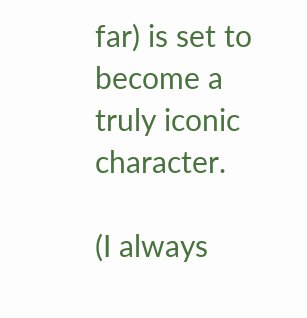far) is set to become a truly iconic character.

(I always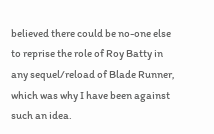believed there could be no-one else to reprise the role of Roy Batty in any sequel/reload of Blade Runner, which was why I have been against such an idea.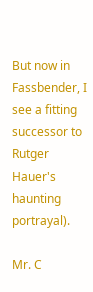But now in Fassbender, I see a fitting successor to Rutger Hauer's haunting portrayal).

Mr. C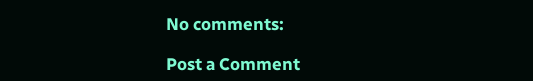No comments:

Post a Comment